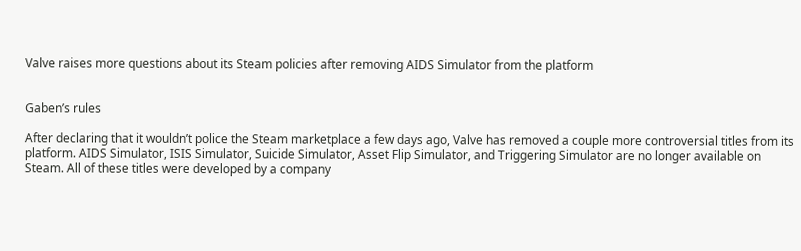Valve raises more questions about its Steam policies after removing AIDS Simulator from the platform


Gaben’s rules

After declaring that it wouldn’t police the Steam marketplace a few days ago, Valve has removed a couple more controversial titles from its platform. AIDS Simulator, ISIS Simulator, Suicide Simulator, Asset Flip Simulator, and Triggering Simulator are no longer available on Steam. All of these titles were developed by a company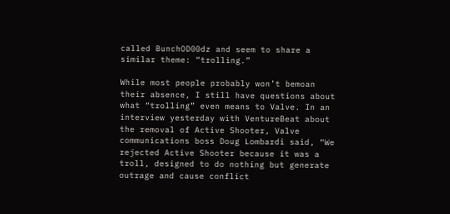called BunchOD00dz and seem to share a similar theme: “trolling.”

While most people probably won’t bemoan their absence, I still have questions about what “trolling” even means to Valve. In an interview yesterday with VentureBeat about the removal of Active Shooter, Valve communications boss Doug Lombardi said, “We rejected Active Shooter because it was a troll, designed to do nothing but generate outrage and cause conflict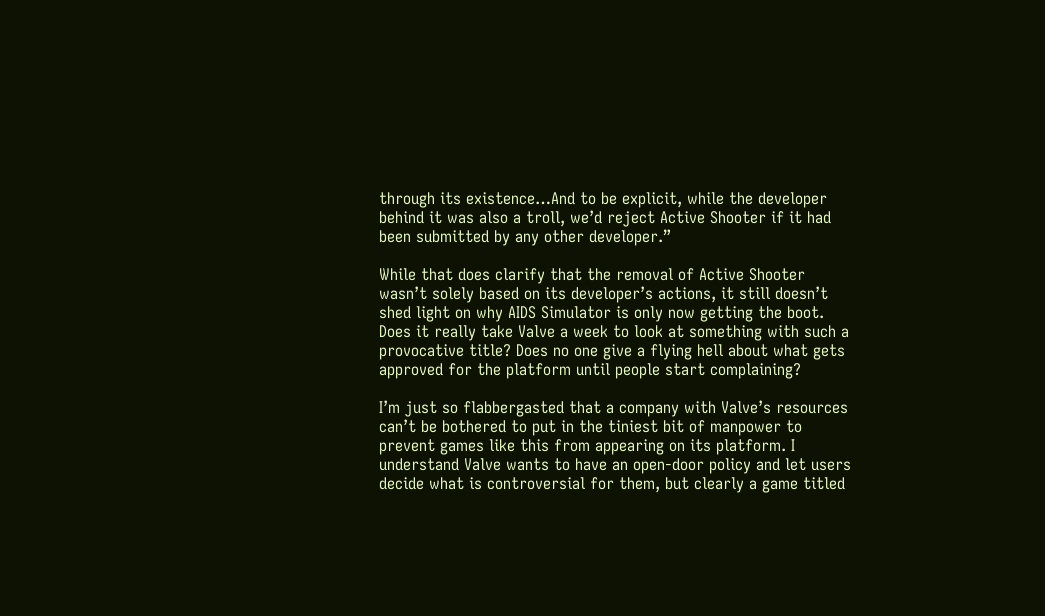through its existence…And to be explicit, while the developer behind it was also a troll, we’d reject Active Shooter if it had been submitted by any other developer.”

While that does clarify that the removal of Active Shooter wasn’t solely based on its developer’s actions, it still doesn’t shed light on why AIDS Simulator is only now getting the boot. Does it really take Valve a week to look at something with such a provocative title? Does no one give a flying hell about what gets approved for the platform until people start complaining?

I’m just so flabbergasted that a company with Valve’s resources can’t be bothered to put in the tiniest bit of manpower to prevent games like this from appearing on its platform. I understand Valve wants to have an open-door policy and let users decide what is controversial for them, but clearly a game titled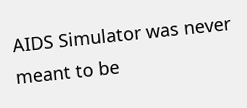AIDS Simulator was never meant to be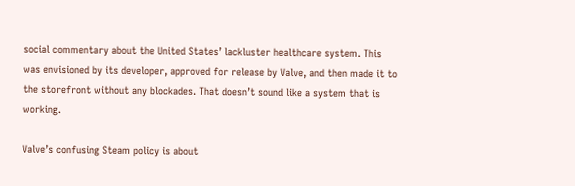social commentary about the United States’ lackluster healthcare system. This was envisioned by its developer, approved for release by Valve, and then made it to the storefront without any blockades. That doesn’t sound like a system that is working.

Valve’s confusing Steam policy is about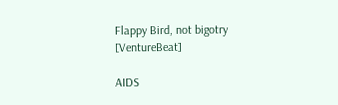Flappy Bird, not bigotry [VentureBeat]

AIDS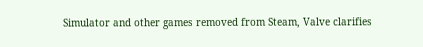Simulator and other games removed from Steam, Valve clarifies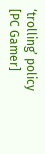‘trolling’ policy [PC Gamer]